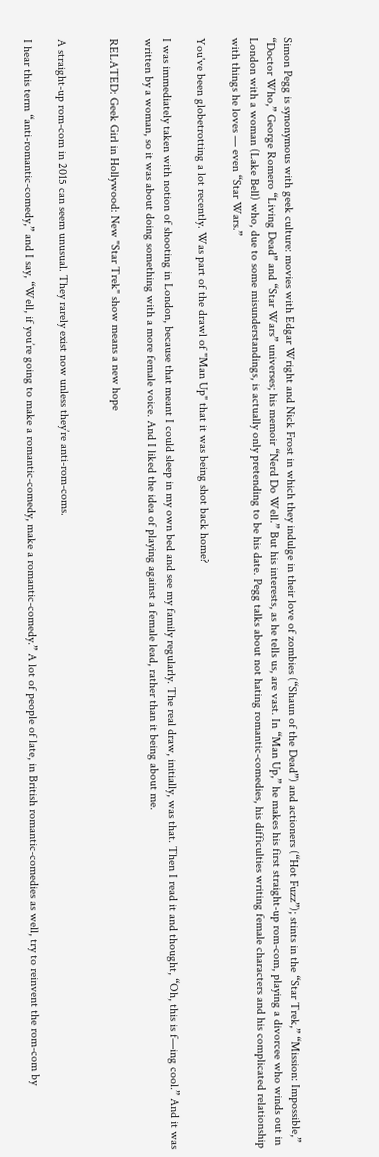Simon Pegg is synonymous with geek culture: movies with Edgar Wright and Nick Frost in which they indulge in their love of zombies (“Shaun of the Dead”) and actioners (“Hot Fuzz”); stints in the “Star Trek,” “Mission: Impossible,” “Doctor Who,” George Romero “Living Dead” and “Star Wars” universes; his memoir “Nerd Do Well.” But his interests, as he tells us, are vast. In “Man Up,” he makes his first straight-up rom-com, playing a divorcee who winds out in London with a woman (Lake Bell) who, due to some misunderstandings, is actually only pretending to be his date. Pegg talks about not hating romantic-comedies, his difficulties writing female characters and his complicated relationship with things he loves — even “Star Wars.”

You've been globetrotting a lot recently. Was part of the drawl of "Man Up" that it was being shot back home?

I was immediately taken with notion of shooting in London, because that meant I could sleep in my own bed and see my family regularly. The real draw, initially, was that. Then I read it and thought, “Oh, this is f—ing cool.” And it was written by a woman, so it was about doing something with a more female voice. And I liked the idea of playing against a female lead, rather than it being about me.

RELATED: Geek Girl in Hollywood: New "Star Trek" show means a new hope


A straight-up rom-com in 2015 can seem unusual. They rarely exist now unless they’re anti-rom-coms.

I hear this term “anti-romantic-comedy,” and I say, “Well, if you’re going to make a romantic-comedy, make a romantic-comedy.” A lot of people of late, in British romantic-comedies as well, try to reinvent the rom-com by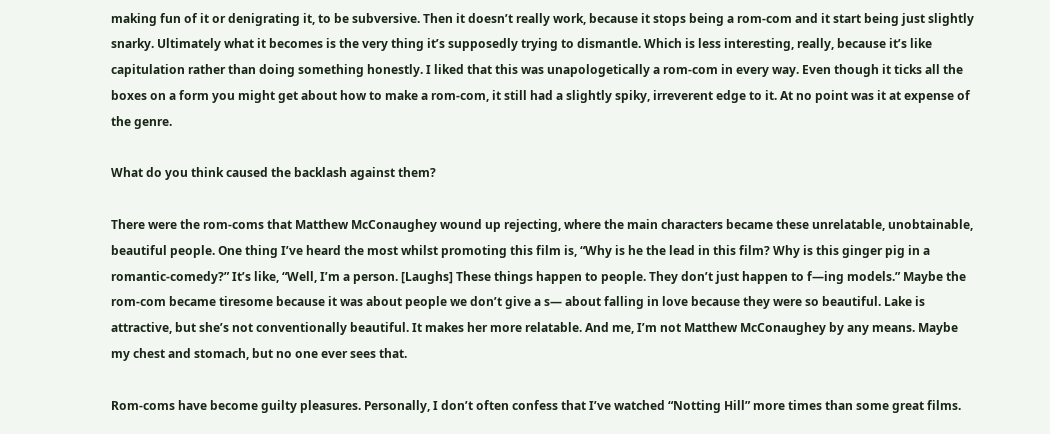making fun of it or denigrating it, to be subversive. Then it doesn’t really work, because it stops being a rom-com and it start being just slightly snarky. Ultimately what it becomes is the very thing it’s supposedly trying to dismantle. Which is less interesting, really, because it’s like capitulation rather than doing something honestly. I liked that this was unapologetically a rom-com in every way. Even though it ticks all the boxes on a form you might get about how to make a rom-com, it still had a slightly spiky, irreverent edge to it. At no point was it at expense of the genre.

What do you think caused the backlash against them?

There were the rom-coms that Matthew McConaughey wound up rejecting, where the main characters became these unrelatable, unobtainable, beautiful people. One thing I’ve heard the most whilst promoting this film is, “Why is he the lead in this film? Why is this ginger pig in a romantic-comedy?” It’s like, “Well, I’m a person. [Laughs] These things happen to people. They don’t just happen to f—ing models.” Maybe the rom-com became tiresome because it was about people we don’t give a s— about falling in love because they were so beautiful. Lake is attractive, but she’s not conventionally beautiful. It makes her more relatable. And me, I’m not Matthew McConaughey by any means. Maybe my chest and stomach, but no one ever sees that.

Rom-coms have become guilty pleasures. Personally, I don’t often confess that I’ve watched “Notting Hill” more times than some great films.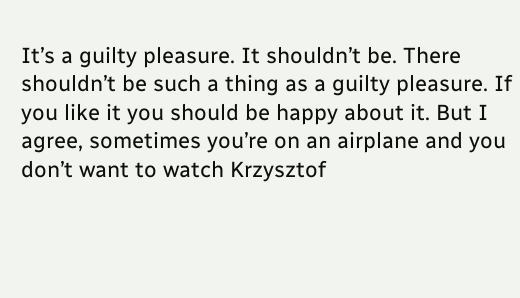It’s a guilty pleasure. It shouldn’t be. There shouldn’t be such a thing as a guilty pleasure. If you like it you should be happy about it. But I agree, sometimes you’re on an airplane and you don’t want to watch Krzysztof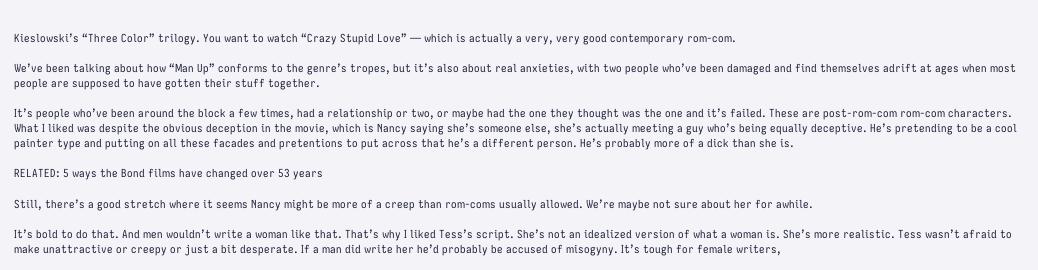Kieslowski’s “Three Color” trilogy. You want to watch “Crazy Stupid Love” — which is actually a very, very good contemporary rom-com.

We’ve been talking about how “Man Up” conforms to the genre’s tropes, but it’s also about real anxieties, with two people who’ve been damaged and find themselves adrift at ages when most people are supposed to have gotten their stuff together.

It’s people who’ve been around the block a few times, had a relationship or two, or maybe had the one they thought was the one and it’s failed. These are post-rom-com rom-com characters. What I liked was despite the obvious deception in the movie, which is Nancy saying she’s someone else, she’s actually meeting a guy who’s being equally deceptive. He’s pretending to be a cool painter type and putting on all these facades and pretentions to put across that he’s a different person. He’s probably more of a dick than she is.

RELATED: 5 ways the Bond films have changed over 53 years

Still, there’s a good stretch where it seems Nancy might be more of a creep than rom-coms usually allowed. We’re maybe not sure about her for awhile.

It’s bold to do that. And men wouldn’t write a woman like that. That’s why I liked Tess’s script. She’s not an idealized version of what a woman is. She’s more realistic. Tess wasn’t afraid to make unattractive or creepy or just a bit desperate. If a man did write her he’d probably be accused of misogyny. It’s tough for female writers,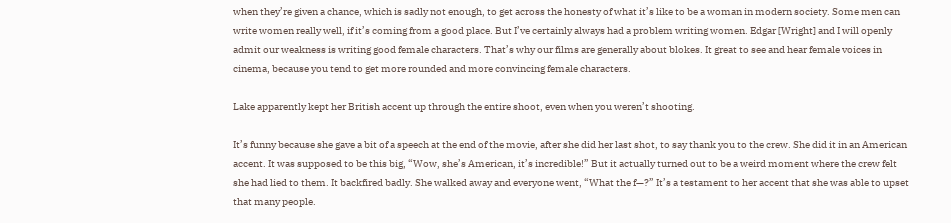when they’re given a chance, which is sadly not enough, to get across the honesty of what it’s like to be a woman in modern society. Some men can write women really well, if it’s coming from a good place. But I’ve certainly always had a problem writing women. Edgar [Wright] and I will openly admit our weakness is writing good female characters. That’s why our films are generally about blokes. It great to see and hear female voices in cinema, because you tend to get more rounded and more convincing female characters.

Lake apparently kept her British accent up through the entire shoot, even when you weren’t shooting.

It’s funny because she gave a bit of a speech at the end of the movie, after she did her last shot, to say thank you to the crew. She did it in an American accent. It was supposed to be this big, “Wow, she’s American, it’s incredible!” But it actually turned out to be a weird moment where the crew felt she had lied to them. It backfired badly. She walked away and everyone went, “What the f—?” It’s a testament to her accent that she was able to upset that many people.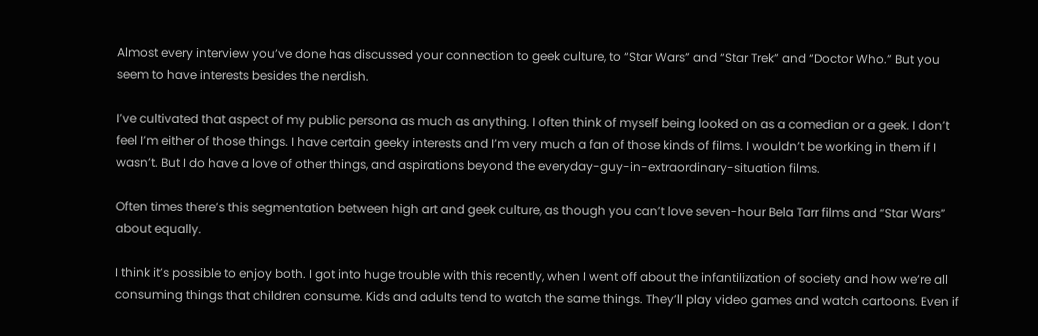Almost every interview you’ve done has discussed your connection to geek culture, to “Star Wars” and “Star Trek” and “Doctor Who.” But you seem to have interests besides the nerdish.

I’ve cultivated that aspect of my public persona as much as anything. I often think of myself being looked on as a comedian or a geek. I don’t feel I’m either of those things. I have certain geeky interests and I’m very much a fan of those kinds of films. I wouldn’t be working in them if I wasn’t. But I do have a love of other things, and aspirations beyond the everyday-guy-in-extraordinary-situation films.

Often times there’s this segmentation between high art and geek culture, as though you can’t love seven-hour Bela Tarr films and “Star Wars” about equally.

I think it’s possible to enjoy both. I got into huge trouble with this recently, when I went off about the infantilization of society and how we’re all consuming things that children consume. Kids and adults tend to watch the same things. They’ll play video games and watch cartoons. Even if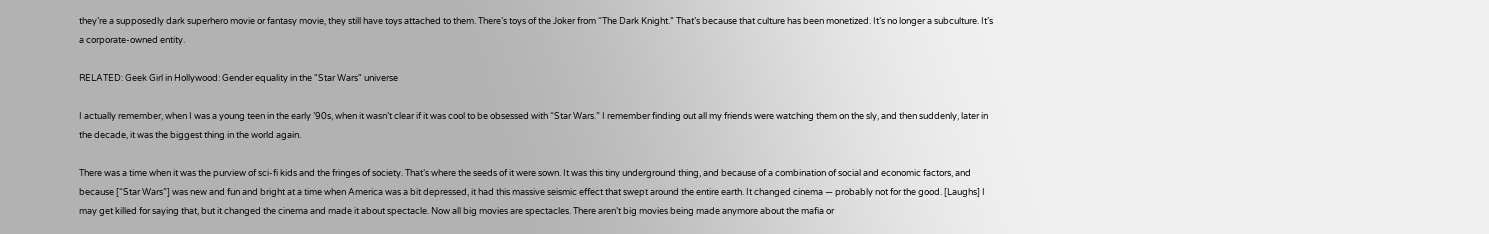they’re a supposedly dark superhero movie or fantasy movie, they still have toys attached to them. There’s toys of the Joker from “The Dark Knight.” That’s because that culture has been monetized. It’s no longer a subculture. It’s a corporate-owned entity.

RELATED: Geek Girl in Hollywood: Gender equality in the "Star Wars" universe

I actually remember, when I was a young teen in the early ’90s, when it wasn’t clear if it was cool to be obsessed with “Star Wars.” I remember finding out all my friends were watching them on the sly, and then suddenly, later in the decade, it was the biggest thing in the world again.

There was a time when it was the purview of sci-fi kids and the fringes of society. That’s where the seeds of it were sown. It was this tiny underground thing, and because of a combination of social and economic factors, and because [“Star Wars”] was new and fun and bright at a time when America was a bit depressed, it had this massive seismic effect that swept around the entire earth. It changed cinema — probably not for the good. [Laughs] I may get killed for saying that, but it changed the cinema and made it about spectacle. Now all big movies are spectacles. There aren’t big movies being made anymore about the mafia or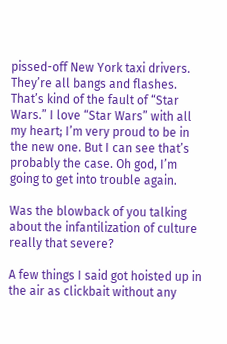pissed-off New York taxi drivers. They’re all bangs and flashes. That’s kind of the fault of “Star Wars.” I love “Star Wars” with all my heart; I’m very proud to be in the new one. But I can see that’s probably the case. Oh god, I’m going to get into trouble again.

Was the blowback of you talking about the infantilization of culture really that severe?

A few things I said got hoisted up in the air as clickbait without any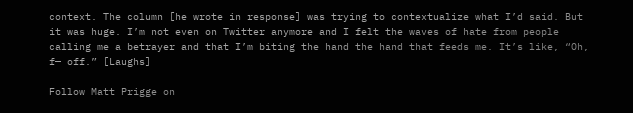context. The column [he wrote in response] was trying to contextualize what I’d said. But it was huge. I’m not even on Twitter anymore and I felt the waves of hate from people calling me a betrayer and that I’m biting the hand the hand that feeds me. It’s like, “Oh, f— off.” [Laughs]

Follow Matt Prigge on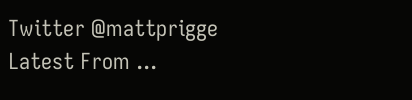Twitter @mattprigge
Latest From ...